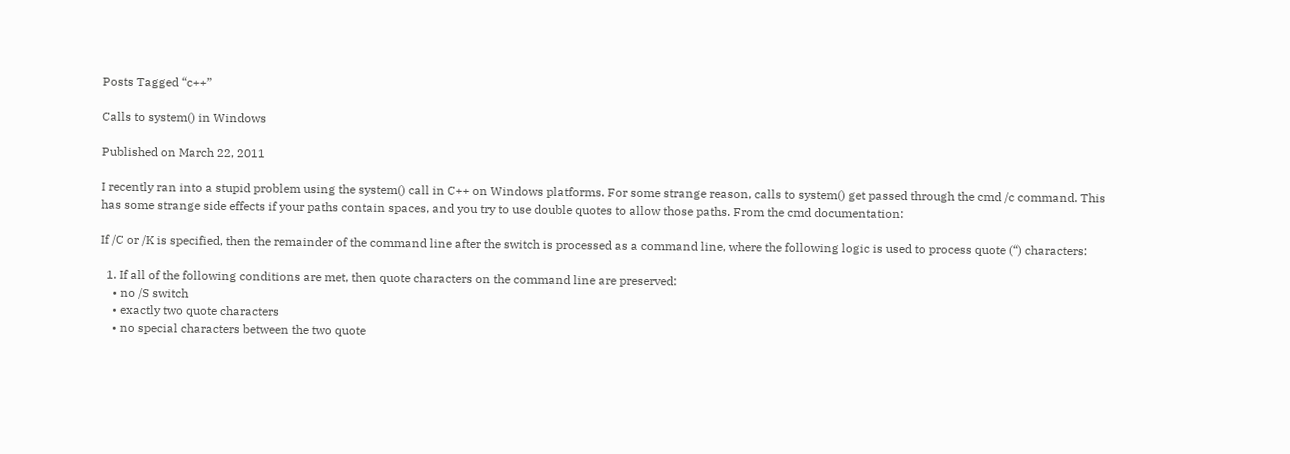Posts Tagged “c++”

Calls to system() in Windows

Published on March 22, 2011

I recently ran into a stupid problem using the system() call in C++ on Windows platforms. For some strange reason, calls to system() get passed through the cmd /c command. This has some strange side effects if your paths contain spaces, and you try to use double quotes to allow those paths. From the cmd documentation:

If /C or /K is specified, then the remainder of the command line after the switch is processed as a command line, where the following logic is used to process quote (“) characters:

  1. If all of the following conditions are met, then quote characters on the command line are preserved:
    • no /S switch
    • exactly two quote characters
    • no special characters between the two quote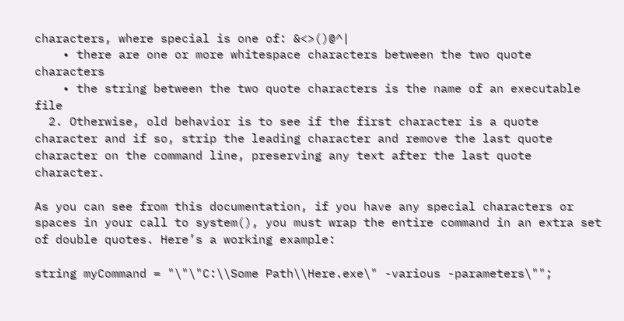characters, where special is one of: &<>()@^|
    • there are one or more whitespace characters between the two quote characters
    • the string between the two quote characters is the name of an executable file
  2. Otherwise, old behavior is to see if the first character is a quote character and if so, strip the leading character and remove the last quote character on the command line, preserving any text after the last quote character.

As you can see from this documentation, if you have any special characters or spaces in your call to system(), you must wrap the entire command in an extra set of double quotes. Here’s a working example:

string myCommand = "\"\"C:\\Some Path\\Here.exe\" -various -parameters\"";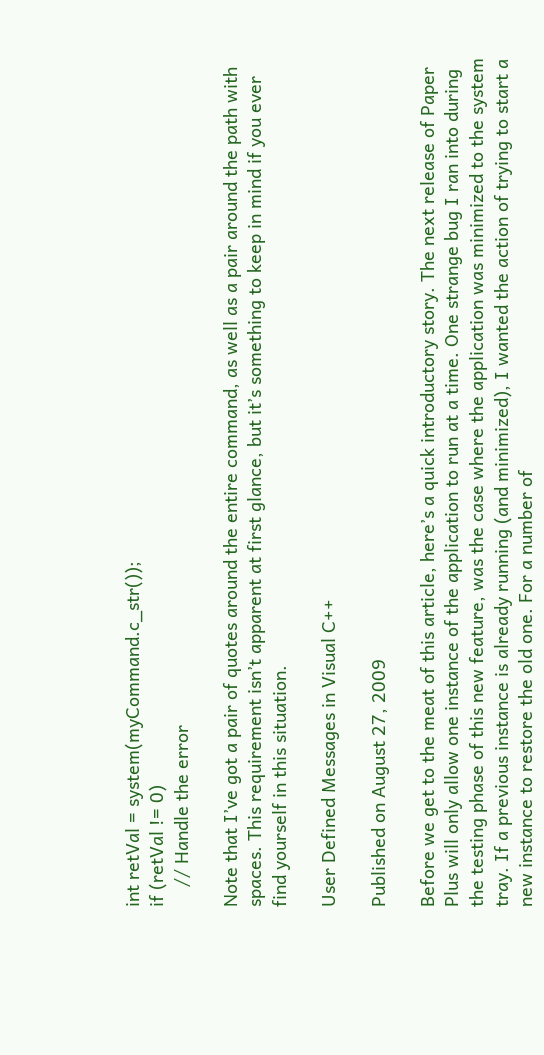int retVal = system(myCommand.c_str());
if (retVal != 0)
    // Handle the error

Note that I’ve got a pair of quotes around the entire command, as well as a pair around the path with spaces. This requirement isn’t apparent at first glance, but it’s something to keep in mind if you ever find yourself in this situation.

User Defined Messages in Visual C++

Published on August 27, 2009

Before we get to the meat of this article, here’s a quick introductory story. The next release of Paper Plus will only allow one instance of the application to run at a time. One strange bug I ran into during the testing phase of this new feature, was the case where the application was minimized to the system tray. If a previous instance is already running (and minimized), I wanted the action of trying to start a new instance to restore the old one. For a number of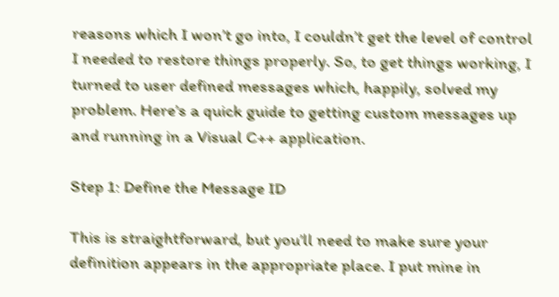reasons which I won’t go into, I couldn’t get the level of control I needed to restore things properly. So, to get things working, I turned to user defined messages which, happily, solved my problem. Here’s a quick guide to getting custom messages up and running in a Visual C++ application.

Step 1: Define the Message ID

This is straightforward, but you’ll need to make sure your definition appears in the appropriate place. I put mine in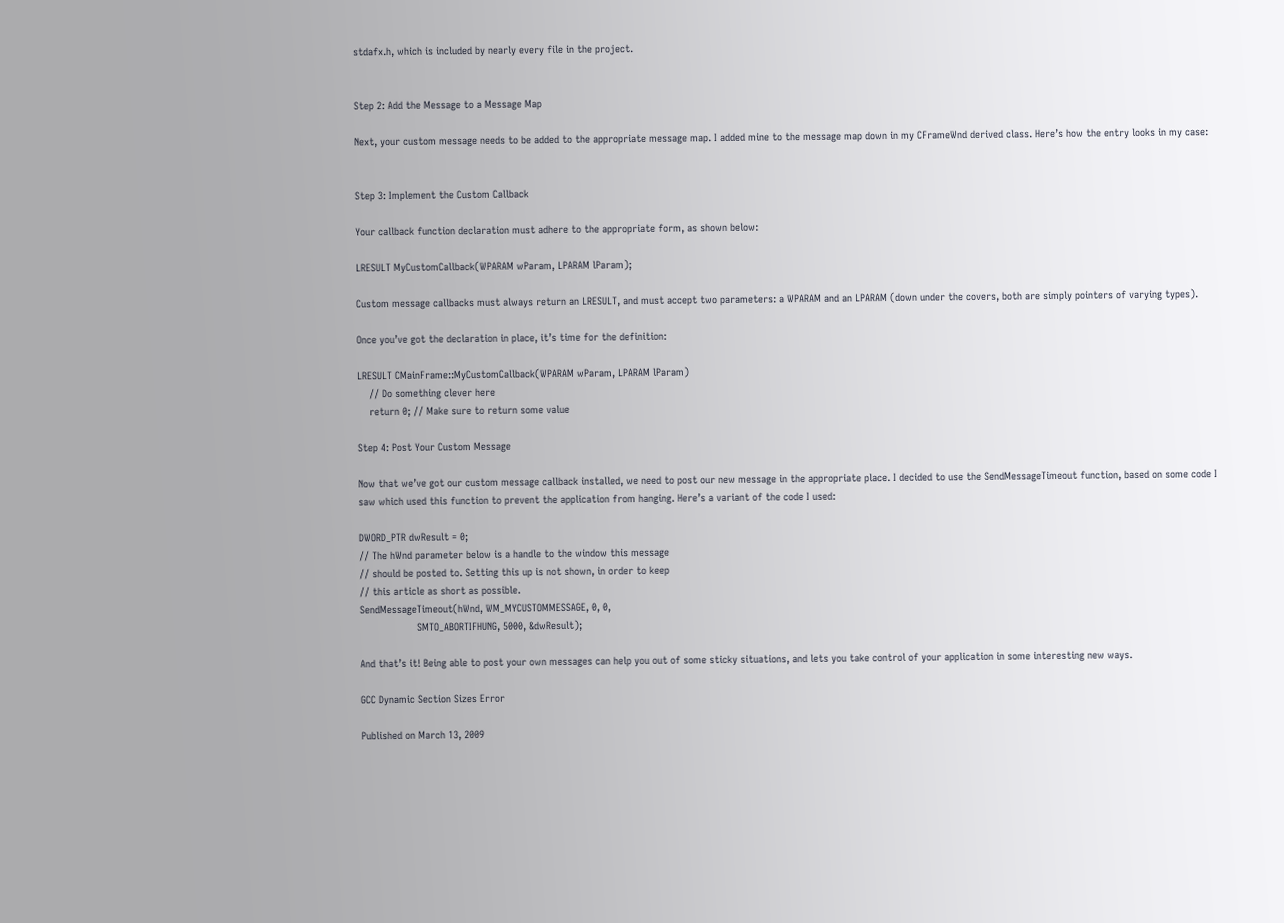stdafx.h, which is included by nearly every file in the project.


Step 2: Add the Message to a Message Map

Next, your custom message needs to be added to the appropriate message map. I added mine to the message map down in my CFrameWnd derived class. Here’s how the entry looks in my case:


Step 3: Implement the Custom Callback

Your callback function declaration must adhere to the appropriate form, as shown below:

LRESULT MyCustomCallback(WPARAM wParam, LPARAM lParam);

Custom message callbacks must always return an LRESULT, and must accept two parameters: a WPARAM and an LPARAM (down under the covers, both are simply pointers of varying types).

Once you’ve got the declaration in place, it’s time for the definition:

LRESULT CMainFrame::MyCustomCallback(WPARAM wParam, LPARAM lParam)
    // Do something clever here
    return 0; // Make sure to return some value

Step 4: Post Your Custom Message

Now that we’ve got our custom message callback installed, we need to post our new message in the appropriate place. I decided to use the SendMessageTimeout function, based on some code I saw which used this function to prevent the application from hanging. Here’s a variant of the code I used:

DWORD_PTR dwResult = 0;
// The hWnd parameter below is a handle to the window this message
// should be posted to. Setting this up is not shown, in order to keep
// this article as short as possible.
SendMessageTimeout(hWnd, WM_MYCUSTOMMESSAGE, 0, 0,
                   SMTO_ABORTIFHUNG, 5000, &dwResult);

And that’s it! Being able to post your own messages can help you out of some sticky situations, and lets you take control of your application in some interesting new ways.

GCC Dynamic Section Sizes Error

Published on March 13, 2009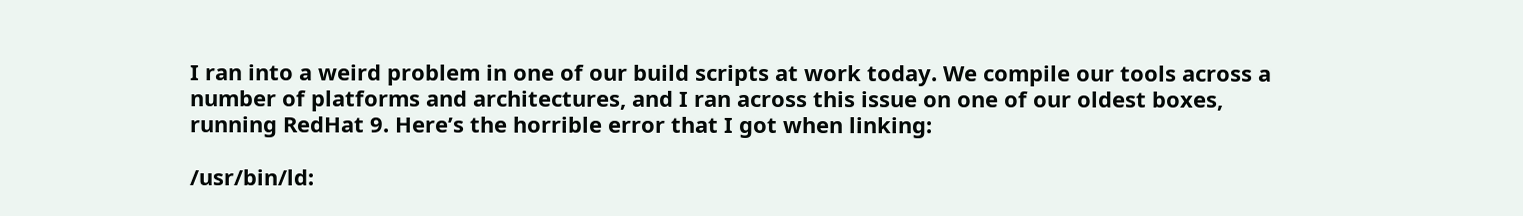I ran into a weird problem in one of our build scripts at work today. We compile our tools across a number of platforms and architectures, and I ran across this issue on one of our oldest boxes, running RedHat 9. Here’s the horrible error that I got when linking:

/usr/bin/ld: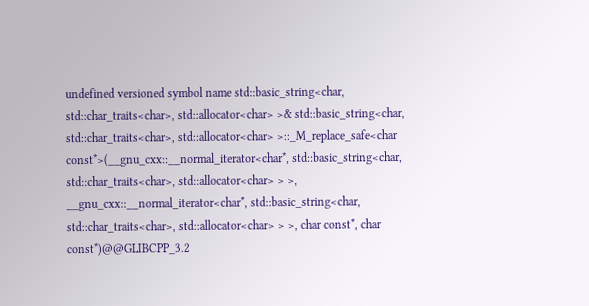undefined versioned symbol name std::basic_string<char, std::char_traits<char>, std::allocator<char> >& std::basic_string<char, std::char_traits<char>, std::allocator<char> >::_M_replace_safe<char const*>(__gnu_cxx::__normal_iterator<char*, std::basic_string<char, std::char_traits<char>, std::allocator<char> > >, __gnu_cxx::__normal_iterator<char*, std::basic_string<char, std::char_traits<char>, std::allocator<char> > >, char const*, char const*)@@GLIBCPP_3.2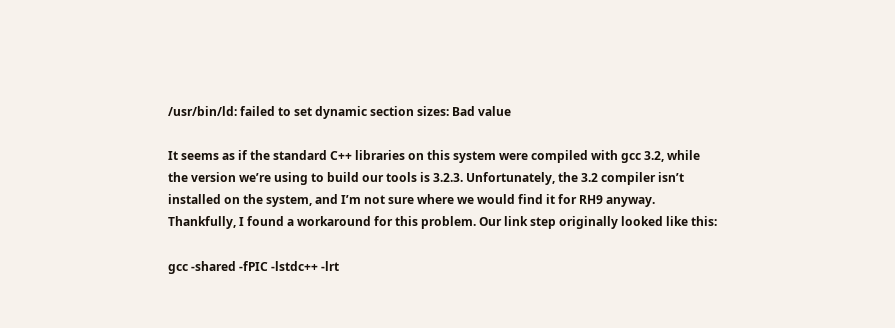/usr/bin/ld: failed to set dynamic section sizes: Bad value

It seems as if the standard C++ libraries on this system were compiled with gcc 3.2, while the version we’re using to build our tools is 3.2.3. Unfortunately, the 3.2 compiler isn’t installed on the system, and I’m not sure where we would find it for RH9 anyway. Thankfully, I found a workaround for this problem. Our link step originally looked like this:

gcc -shared -fPIC -lstdc++ -lrt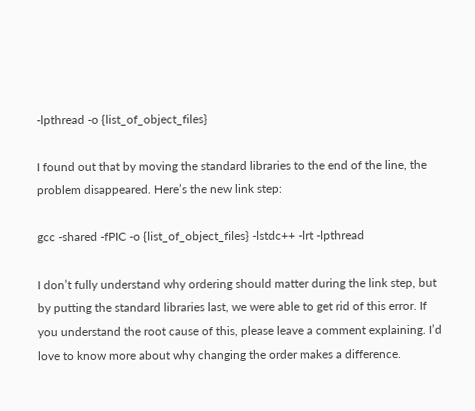-lpthread -o {list_of_object_files}

I found out that by moving the standard libraries to the end of the line, the problem disappeared. Here’s the new link step:

gcc -shared -fPIC -o {list_of_object_files} -lstdc++ -lrt -lpthread

I don’t fully understand why ordering should matter during the link step, but by putting the standard libraries last, we were able to get rid of this error. If you understand the root cause of this, please leave a comment explaining. I’d love to know more about why changing the order makes a difference.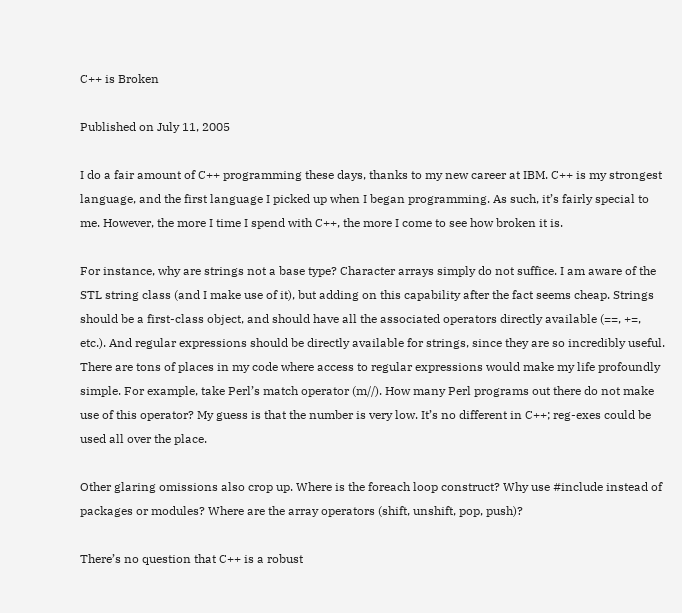C++ is Broken

Published on July 11, 2005

I do a fair amount of C++ programming these days, thanks to my new career at IBM. C++ is my strongest language, and the first language I picked up when I began programming. As such, it’s fairly special to me. However, the more I time I spend with C++, the more I come to see how broken it is.

For instance, why are strings not a base type? Character arrays simply do not suffice. I am aware of the STL string class (and I make use of it), but adding on this capability after the fact seems cheap. Strings should be a first-class object, and should have all the associated operators directly available (==, +=, etc.). And regular expressions should be directly available for strings, since they are so incredibly useful. There are tons of places in my code where access to regular expressions would make my life profoundly simple. For example, take Perl’s match operator (m//). How many Perl programs out there do not make use of this operator? My guess is that the number is very low. It’s no different in C++; reg-exes could be used all over the place.

Other glaring omissions also crop up. Where is the foreach loop construct? Why use #include instead of packages or modules? Where are the array operators (shift, unshift, pop, push)?

There’s no question that C++ is a robust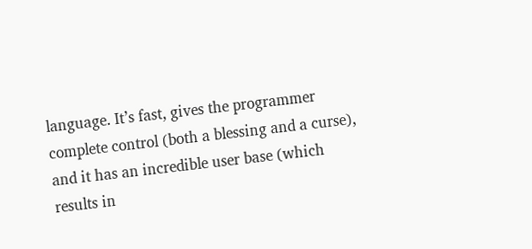language. It’s fast, gives the programmer complete control (both a blessing and a curse), and it has an incredible user base (which results in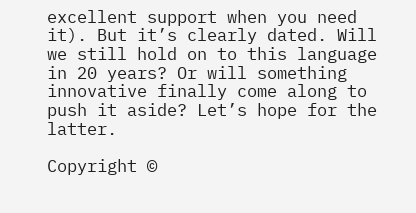excellent support when you need it). But it’s clearly dated. Will we still hold on to this language in 20 years? Or will something innovative finally come along to push it aside? Let’s hope for the latter.

Copyright ©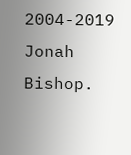2004-2019 Jonah Bishop.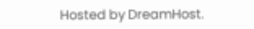Hosted by DreamHost.